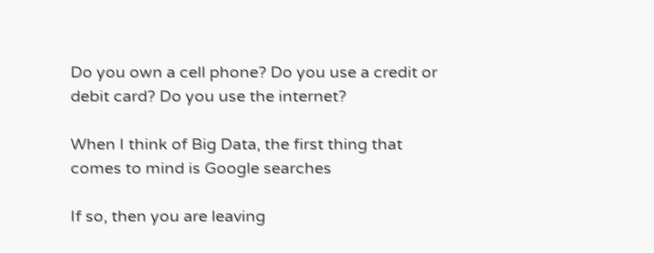Do you own a cell phone? Do you use a credit or debit card? Do you use the internet?

When I think of Big Data, the first thing that comes to mind is Google searches

If so, then you are leaving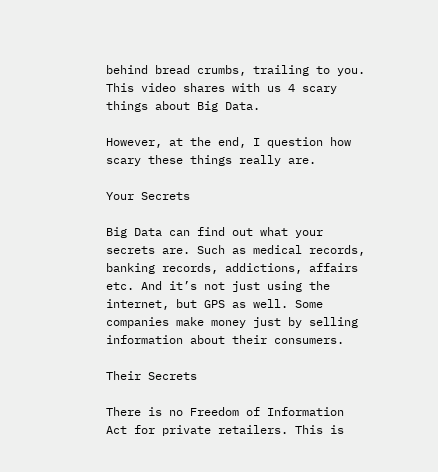behind bread crumbs, trailing to you. This video shares with us 4 scary things about Big Data.

However, at the end, I question how scary these things really are.

Your Secrets

Big Data can find out what your secrets are. Such as medical records, banking records, addictions, affairs etc. And it’s not just using the internet, but GPS as well. Some companies make money just by selling information about their consumers.

Their Secrets

There is no Freedom of Information Act for private retailers. This is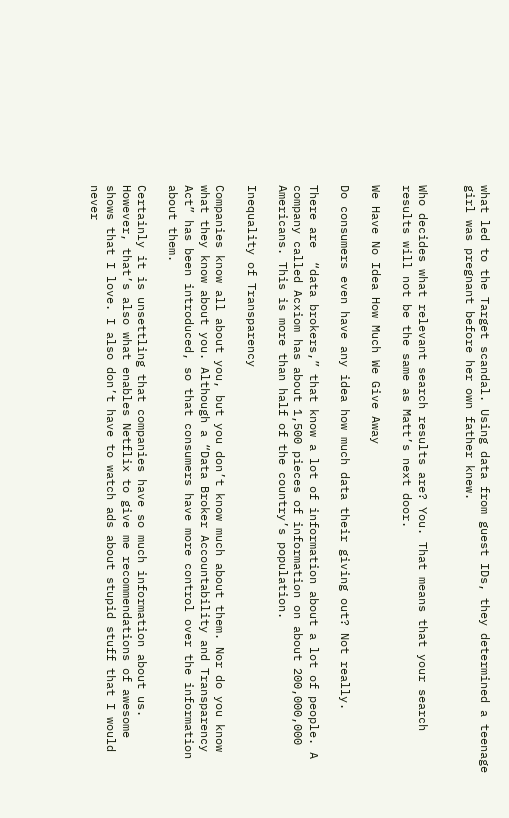what led to the Target scandal. Using data from guest IDs, they determined a teenage girl was pregnant before her own father knew.


Who decides what relevant search results are? You. That means that your search results will not be the same as Matt’s next door.

We Have No Idea How Much We Give Away

Do consumers even have any idea how much data their giving out? Not really.

There are  “data brokers,” that know a lot of information about a lot of people. A company called Acxiom has about 1,500 pieces of information on about 200,000,000 Americans. This is more than half of the country’s population.

Inequality of Transparency

Companies know all about you, but you don’t know much about them. Nor do you know what they know about you. Although a “Data Broker Accountability and Transparency Act” has been introduced, so that consumers have more control over the information about them.

Certainly it is unsettling that companies have so much information about us. However, that’s also what enables Netflix to give me recommendations of awesome shows that I love. I also don’t have to watch ads about stupid stuff that I would never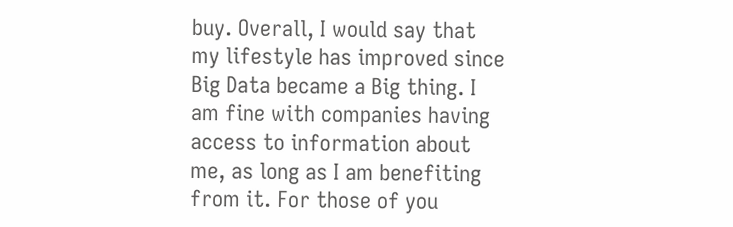buy. Overall, I would say that my lifestyle has improved since Big Data became a Big thing. I am fine with companies having access to information about me, as long as I am benefiting from it. For those of you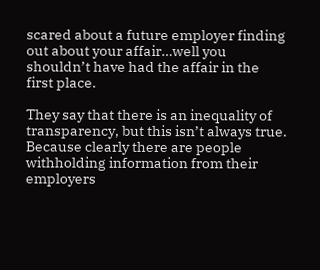scared about a future employer finding out about your affair…well you shouldn’t have had the affair in the first place.

They say that there is an inequality of transparency, but this isn’t always true. Because clearly there are people withholding information from their employers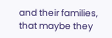and their families, that maybe they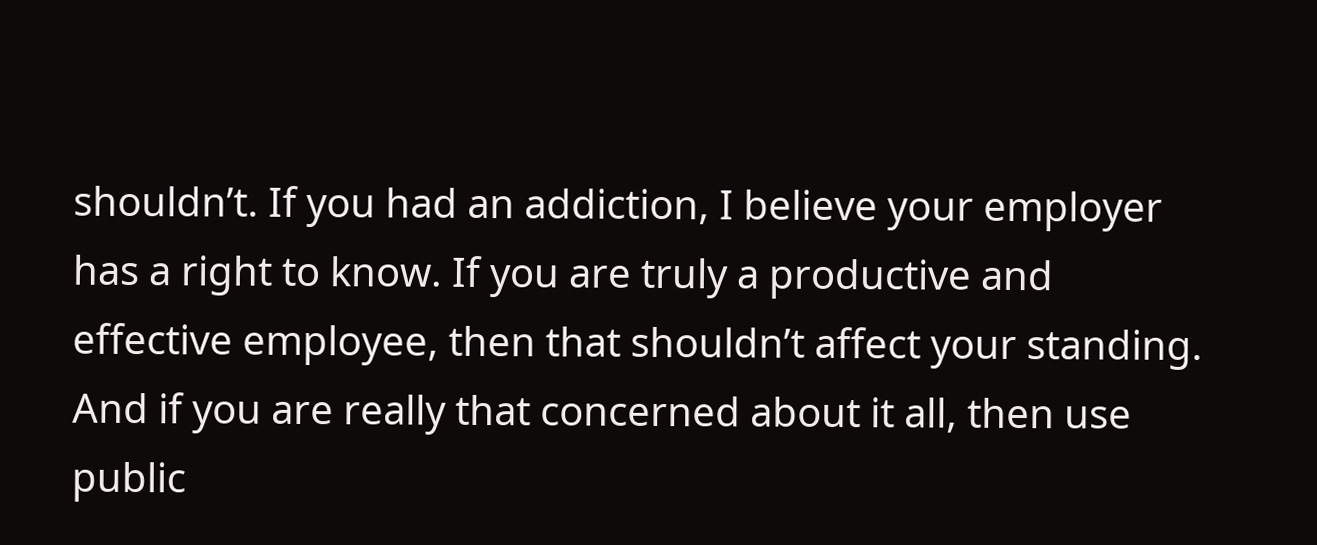shouldn’t. If you had an addiction, I believe your employer has a right to know. If you are truly a productive and effective employee, then that shouldn’t affect your standing. And if you are really that concerned about it all, then use public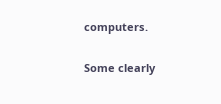computers.

Some clearly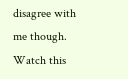disagree with me though. Watch this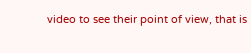video to see their point of view, that is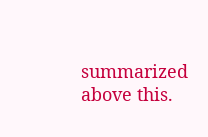summarized above this.